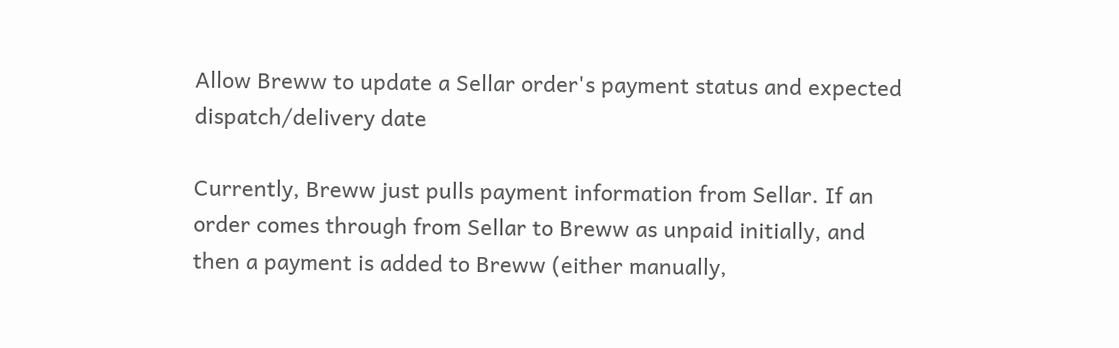Allow Breww to update a Sellar order's payment status and expected dispatch/delivery date

Currently, Breww just pulls payment information from Sellar. If an order comes through from Sellar to Breww as unpaid initially, and then a payment is added to Breww (either manually,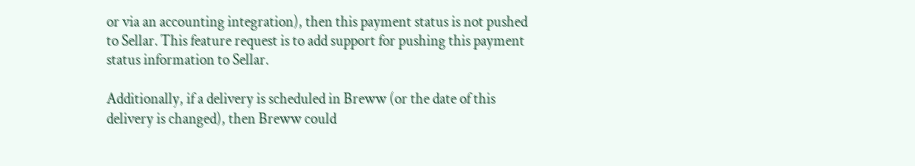or via an accounting integration), then this payment status is not pushed to Sellar. This feature request is to add support for pushing this payment status information to Sellar.

Additionally, if a delivery is scheduled in Breww (or the date of this delivery is changed), then Breww could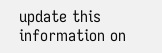update this information on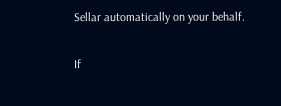Sellar automatically on your behalf.

If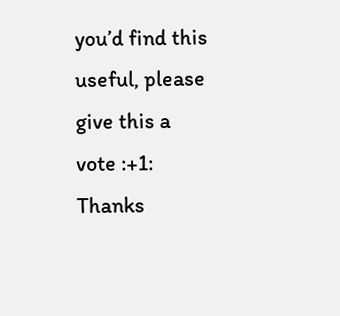you’d find this useful, please give this a vote :+1: Thanks